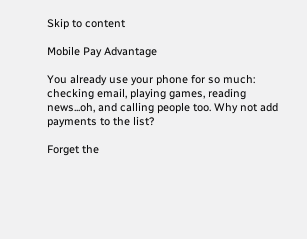Skip to content

Mobile Pay Advantage

You already use your phone for so much: checking email, playing games, reading news...oh, and calling people too. Why not add payments to the list?

Forget the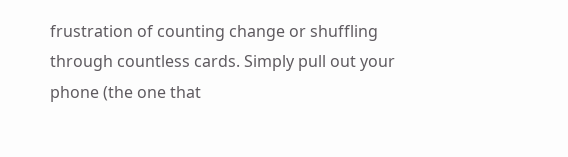frustration of counting change or shuffling through countless cards. Simply pull out your phone (the one that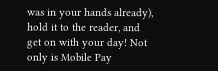was in your hands already), hold it to the reader, and get on with your day! Not only is Mobile Pay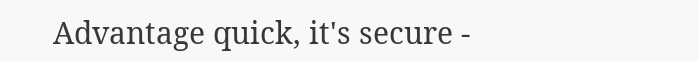Advantage quick, it's secure -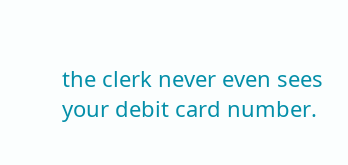the clerk never even sees your debit card number.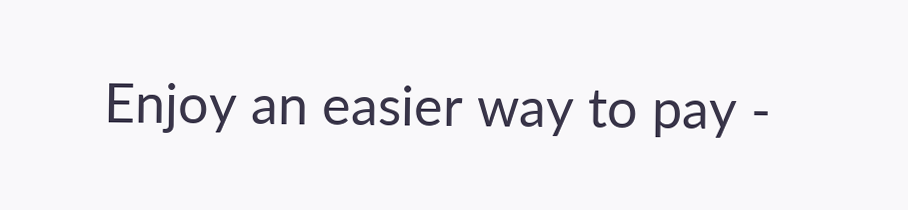Enjoy an easier way to pay -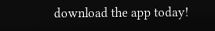download the app today!